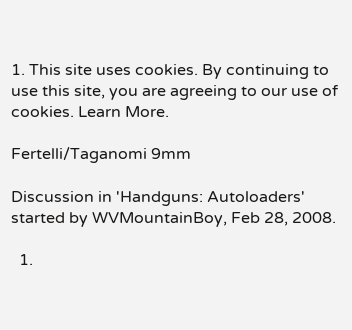1. This site uses cookies. By continuing to use this site, you are agreeing to our use of cookies. Learn More.

Fertelli/Taganomi 9mm

Discussion in 'Handguns: Autoloaders' started by WVMountainBoy, Feb 28, 2008.

  1.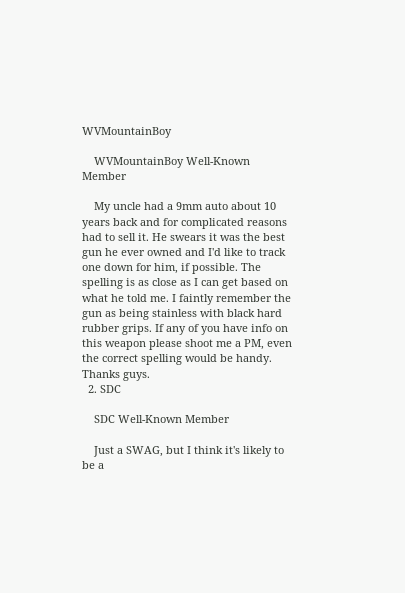WVMountainBoy

    WVMountainBoy Well-Known Member

    My uncle had a 9mm auto about 10 years back and for complicated reasons had to sell it. He swears it was the best gun he ever owned and I'd like to track one down for him, if possible. The spelling is as close as I can get based on what he told me. I faintly remember the gun as being stainless with black hard rubber grips. If any of you have info on this weapon please shoot me a PM, even the correct spelling would be handy. Thanks guys.
  2. SDC

    SDC Well-Known Member

    Just a SWAG, but I think it's likely to be a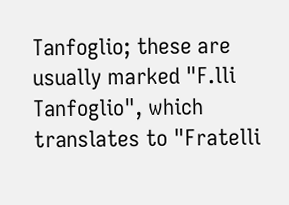Tanfoglio; these are usually marked "F.lli Tanfoglio", which translates to "Fratelli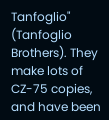Tanfoglio" (Tanfoglio Brothers). They make lots of CZ-75 copies, and have been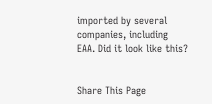imported by several companies, including EAA. Did it look like this?


Share This Page